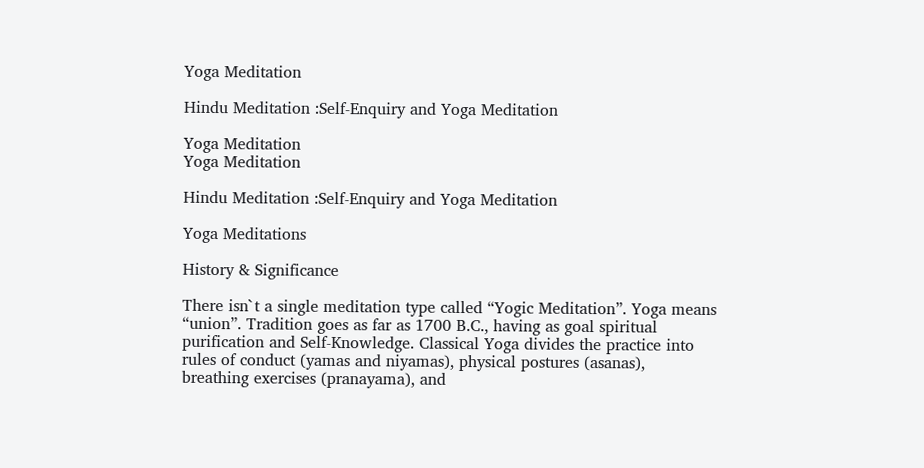Yoga Meditation

Hindu Meditation :Self-Enquiry and Yoga Meditation

Yoga Meditation
Yoga Meditation

Hindu Meditation :Self-Enquiry and Yoga Meditation

Yoga Meditations

History & Significance

There isn`t a single meditation type called “Yogic Meditation”. Yoga means “union”. Tradition goes as far as 1700 B.C., having as goal spiritual purification and Self-Knowledge. Classical Yoga divides the practice into rules of conduct (yamas and niyamas), physical postures (asanas), breathing exercises (pranayama), and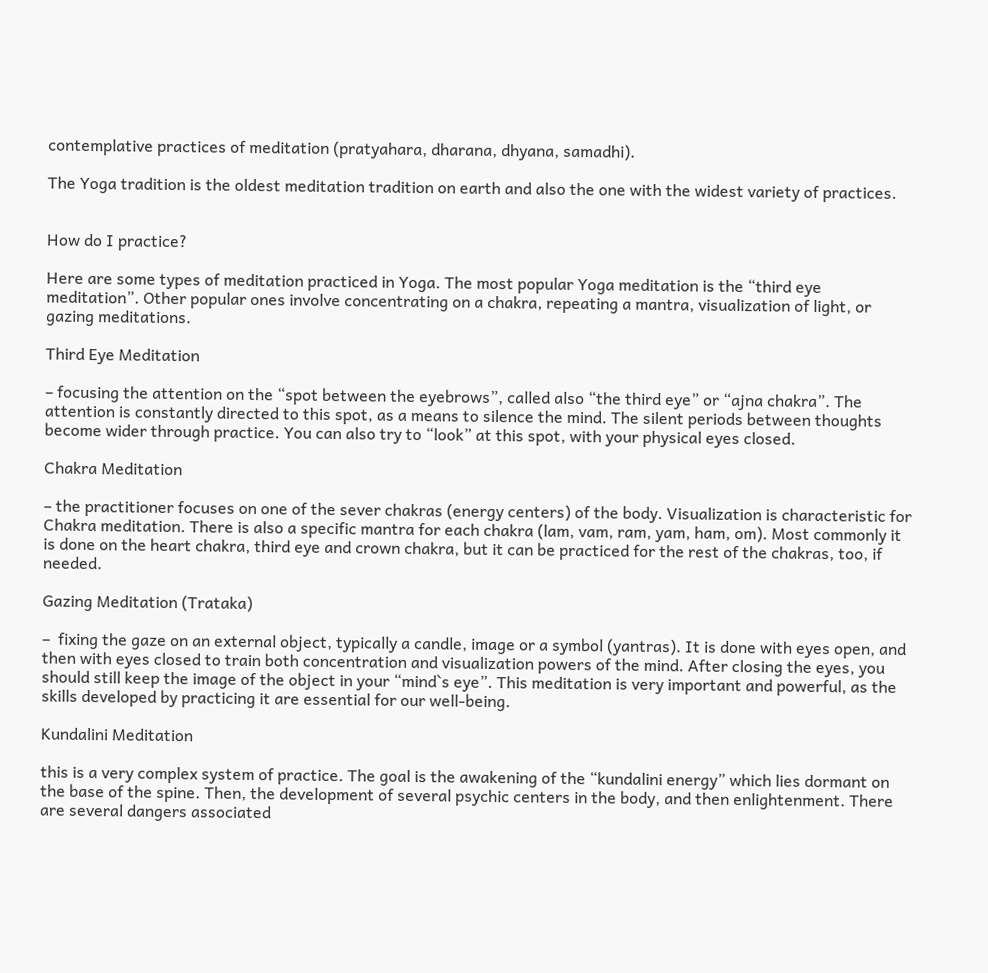contemplative practices of meditation (pratyahara, dharana, dhyana, samadhi).

The Yoga tradition is the oldest meditation tradition on earth and also the one with the widest variety of practices.


How do I practice?

Here are some types of meditation practiced in Yoga. The most popular Yoga meditation is the “third eye meditation”. Other popular ones involve concentrating on a chakra, repeating a mantra, visualization of light, or gazing meditations.

Third Eye Meditation

– focusing the attention on the “spot between the eyebrows”, called also “the third eye” or “ajna chakra”. The attention is constantly directed to this spot, as a means to silence the mind. The silent periods between thoughts become wider through practice. You can also try to “look” at this spot, with your physical eyes closed.

Chakra Meditation

– the practitioner focuses on one of the sever chakras (energy centers) of the body. Visualization is characteristic for Chakra meditation. There is also a specific mantra for each chakra (lam, vam, ram, yam, ham, om). Most commonly it is done on the heart chakra, third eye and crown chakra, but it can be practiced for the rest of the chakras, too, if needed.

Gazing Meditation (Trataka)

–  fixing the gaze on an external object, typically a candle, image or a symbol (yantras). It is done with eyes open, and then with eyes closed to train both concentration and visualization powers of the mind. After closing the eyes, you should still keep the image of the object in your “mind`s eye”. This meditation is very important and powerful, as the skills developed by practicing it are essential for our well-being.

Kundalini Meditation

this is a very complex system of practice. The goal is the awakening of the “kundalini energy” which lies dormant on the base of the spine. Then, the development of several psychic centers in the body, and then enlightenment. There are several dangers associated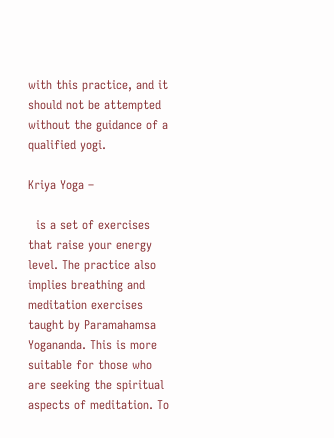with this practice, and it should not be attempted without the guidance of a qualified yogi.

Kriya Yoga –

  is a set of exercises that raise your energy level. The practice also implies breathing and meditation exercises taught by Paramahamsa Yogananda. This is more suitable for those who are seeking the spiritual aspects of meditation. To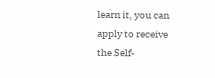learn it, you can apply to receive the Self-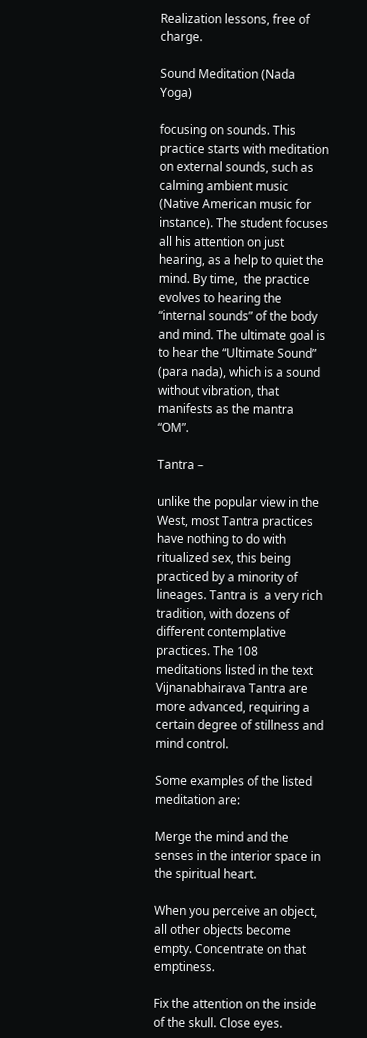Realization lessons, free of charge.

Sound Meditation (Nada Yoga)

focusing on sounds. This practice starts with meditation on external sounds, such as calming ambient music (Native American music for instance). The student focuses all his attention on just hearing, as a help to quiet the mind. By time,  the practice evolves to hearing the “internal sounds” of the body and mind. The ultimate goal is to hear the “Ultimate Sound” (para nada), which is a sound without vibration, that manifests as the mantra “OM”.

Tantra –

unlike the popular view in the West, most Tantra practices have nothing to do with ritualized sex, this being practiced by a minority of lineages. Tantra is  a very rich tradition, with dozens of different contemplative practices. The 108 meditations listed in the text Vijnanabhairava Tantra are more advanced, requiring a certain degree of stillness and mind control.

Some examples of the listed meditation are:

Merge the mind and the senses in the interior space in the spiritual heart.

When you perceive an object, all other objects become empty. Concentrate on that emptiness.

Fix the attention on the inside of the skull. Close eyes.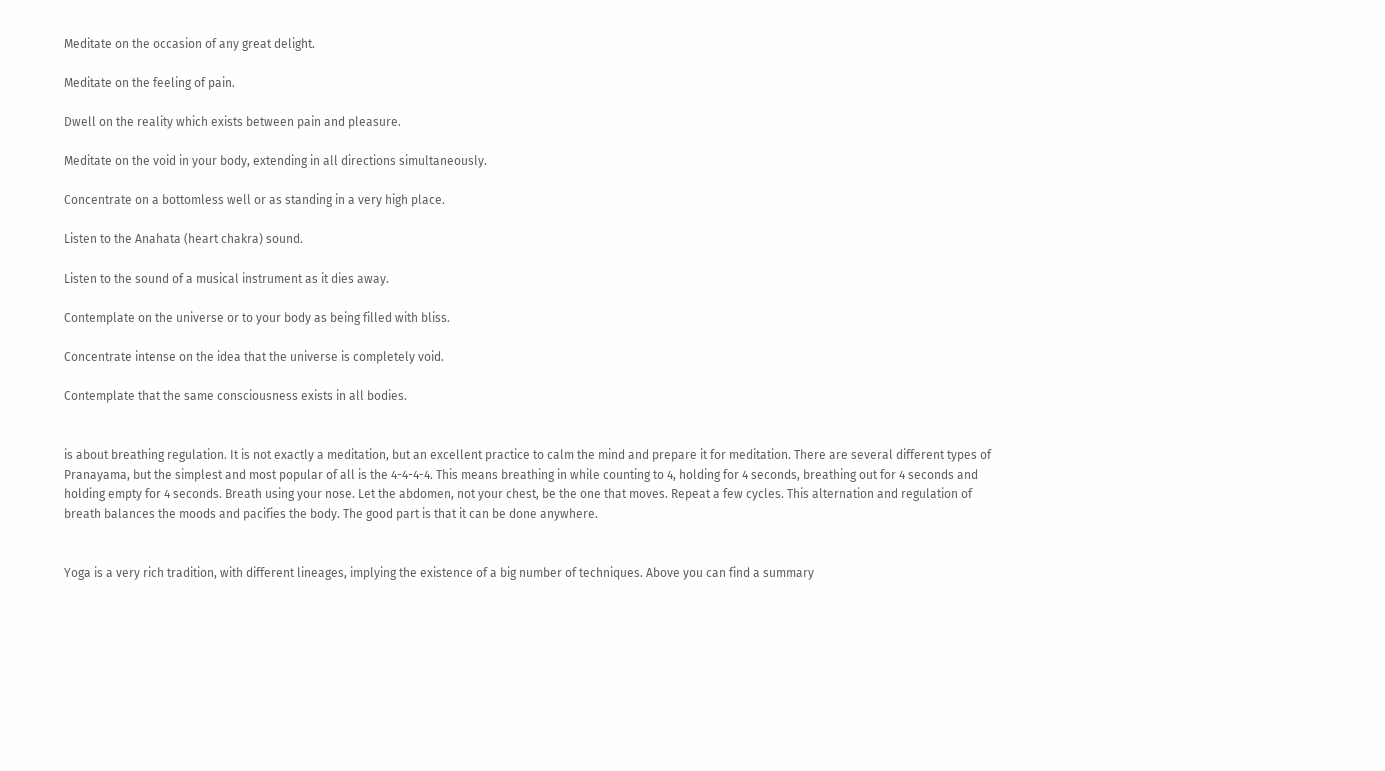Meditate on the occasion of any great delight.

Meditate on the feeling of pain.

Dwell on the reality which exists between pain and pleasure.

Meditate on the void in your body, extending in all directions simultaneously.

Concentrate on a bottomless well or as standing in a very high place.

Listen to the Anahata (heart chakra) sound.

Listen to the sound of a musical instrument as it dies away.

Contemplate on the universe or to your body as being filled with bliss.

Concentrate intense on the idea that the universe is completely void.

Contemplate that the same consciousness exists in all bodies.


is about breathing regulation. It is not exactly a meditation, but an excellent practice to calm the mind and prepare it for meditation. There are several different types of Pranayama, but the simplest and most popular of all is the 4-4-4-4. This means breathing in while counting to 4, holding for 4 seconds, breathing out for 4 seconds and holding empty for 4 seconds. Breath using your nose. Let the abdomen, not your chest, be the one that moves. Repeat a few cycles. This alternation and regulation of breath balances the moods and pacifies the body. The good part is that it can be done anywhere.


Yoga is a very rich tradition, with different lineages, implying the existence of a big number of techniques. Above you can find a summary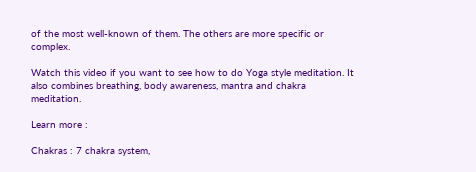of the most well-known of them. The others are more specific or complex.

Watch this video if you want to see how to do Yoga style meditation. It also combines breathing, body awareness, mantra and chakra meditation.

Learn more :

Chakras : 7 chakra system,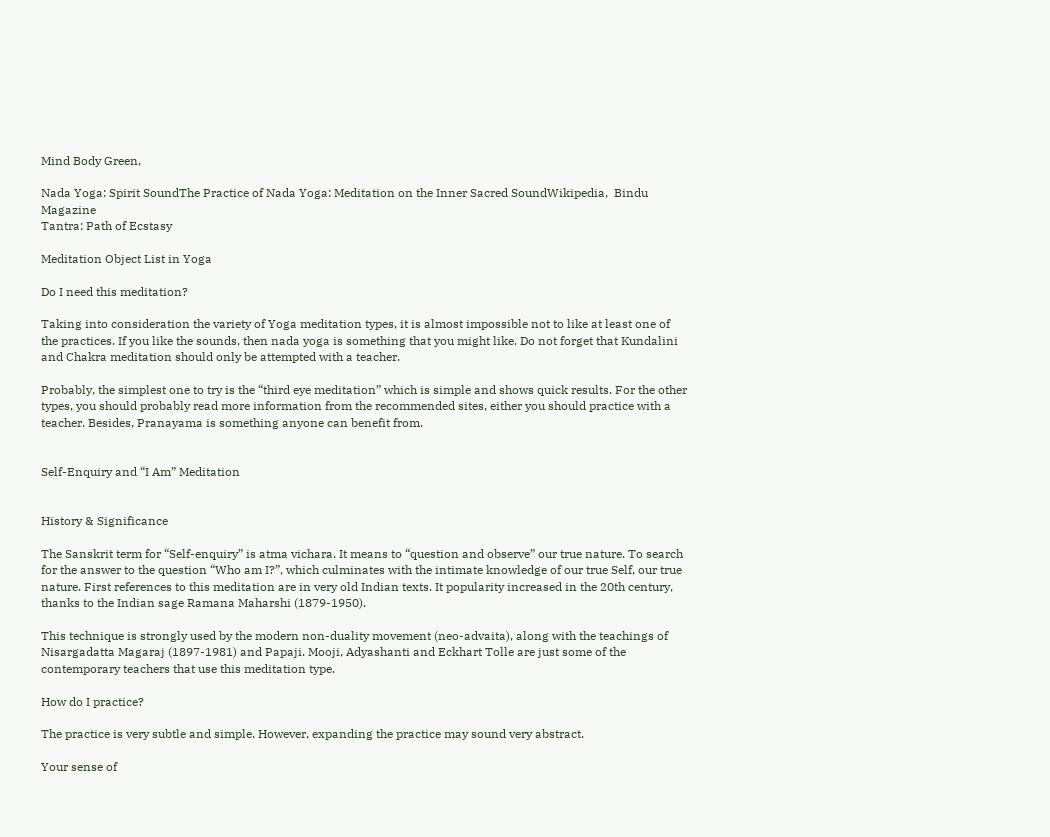Mind Body Green,

Nada Yoga: Spirit SoundThe Practice of Nada Yoga: Meditation on the Inner Sacred SoundWikipedia,  Bindu Magazine
Tantra: Path of Ecstasy

Meditation Object List in Yoga

Do I need this meditation?

Taking into consideration the variety of Yoga meditation types, it is almost impossible not to like at least one of the practices. If you like the sounds, then nada yoga is something that you might like. Do not forget that Kundalini and Chakra meditation should only be attempted with a teacher.

Probably, the simplest one to try is the “third eye meditation” which is simple and shows quick results. For the other types, you should probably read more information from the recommended sites, either you should practice with a teacher. Besides, Pranayama is something anyone can benefit from.


Self-Enquiry and “I Am” Meditation


History & Significance

The Sanskrit term for “Self-enquiry” is atma vichara. It means to “question and observe” our true nature. To search for the answer to the question “Who am I?”, which culminates with the intimate knowledge of our true Self, our true nature. First references to this meditation are in very old Indian texts. It popularity increased in the 20th century, thanks to the Indian sage Ramana Maharshi (1879-1950).

This technique is strongly used by the modern non-duality movement (neo-advaita), along with the teachings of Nisargadatta Magaraj (1897-1981) and Papaji. Mooji, Adyashanti and Eckhart Tolle are just some of the contemporary teachers that use this meditation type.

How do I practice?

The practice is very subtle and simple. However, expanding the practice may sound very abstract.

Your sense of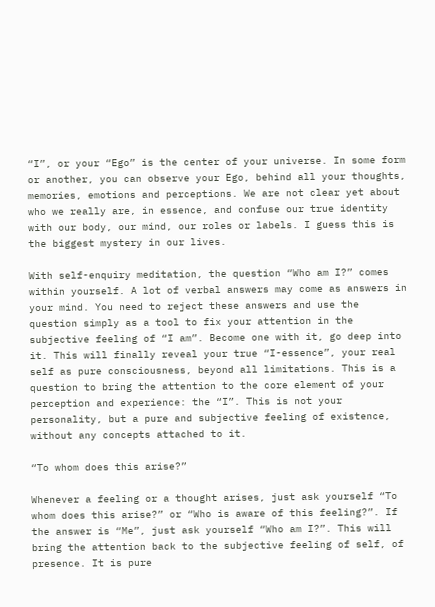“I”, or your “Ego” is the center of your universe. In some form or another, you can observe your Ego, behind all your thoughts, memories, emotions and perceptions. We are not clear yet about who we really are, in essence, and confuse our true identity with our body, our mind, our roles or labels. I guess this is the biggest mystery in our lives.

With self-enquiry meditation, the question “Who am I?” comes within yourself. A lot of verbal answers may come as answers in your mind. You need to reject these answers and use the question simply as a tool to fix your attention in the subjective feeling of “I am”. Become one with it, go deep into it. This will finally reveal your true “I-essence”, your real self as pure consciousness, beyond all limitations. This is a question to bring the attention to the core element of your perception and experience: the “I”. This is not your personality, but a pure and subjective feeling of existence, without any concepts attached to it.

“To whom does this arise?”

Whenever a feeling or a thought arises, just ask yourself “To whom does this arise?” or “Who is aware of this feeling?”. If the answer is “Me”, just ask yourself “Who am I?”. This will bring the attention back to the subjective feeling of self, of presence. It is pure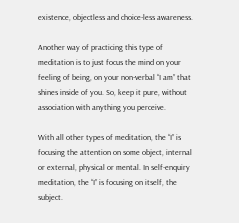existence, objectless and choice-less awareness.

Another way of practicing this type of meditation is to just focus the mind on your feeling of being, on your non-verbal “I am” that shines inside of you. So, keep it pure, without association with anything you perceive.

With all other types of meditation, the “I” is focusing the attention on some object, internal or external, physical or mental. In self-enquiry meditation, the “I” is focusing on itself, the subject.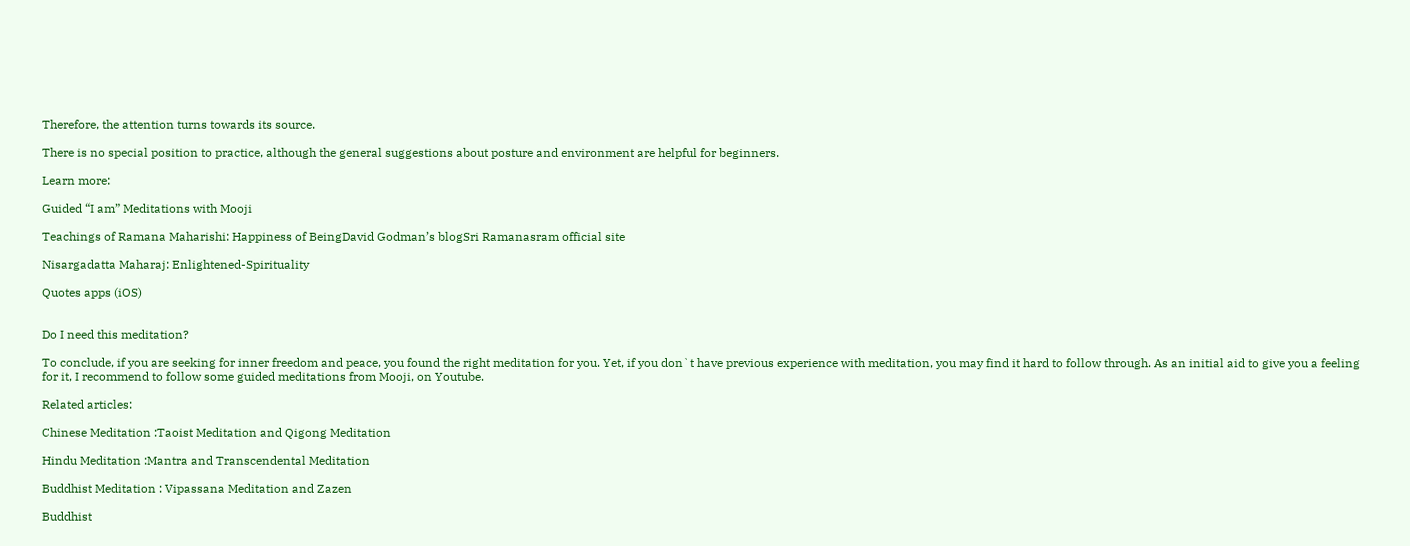Therefore, the attention turns towards its source.

There is no special position to practice, although the general suggestions about posture and environment are helpful for beginners.

Learn more:

Guided “I am” Meditations with Mooji

Teachings of Ramana Maharishi: Happiness of BeingDavid Godman’s blogSri Ramanasram official site

Nisargadatta Maharaj: Enlightened-Spirituality

Quotes apps (iOS)


Do I need this meditation?

To conclude, if you are seeking for inner freedom and peace, you found the right meditation for you. Yet, if you don`t have previous experience with meditation, you may find it hard to follow through. As an initial aid to give you a feeling for it, I recommend to follow some guided meditations from Mooji, on Youtube.

Related articles:

Chinese Meditation :Taoist Meditation and Qigong Meditation

Hindu Meditation :Mantra and Transcendental Meditation

Buddhist Meditation : Vipassana Meditation and Zazen

Buddhist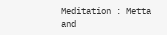Meditation : Metta and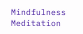Mindfulness Meditation